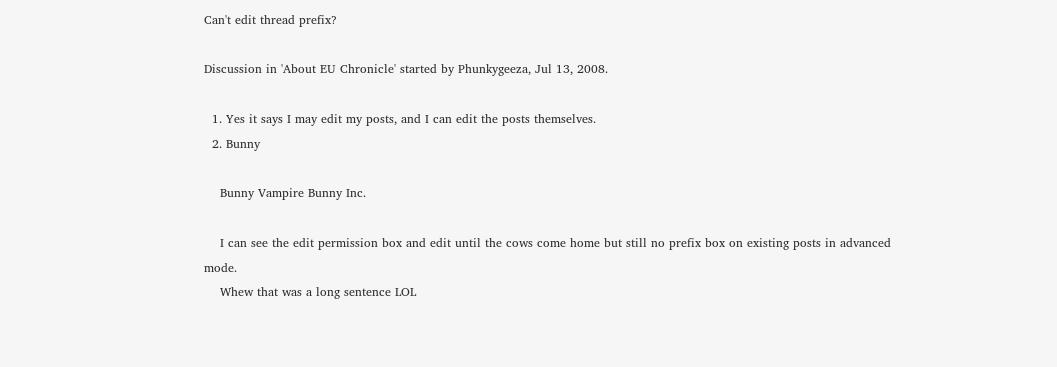Can't edit thread prefix?

Discussion in 'About EU Chronicle' started by Phunkygeeza, Jul 13, 2008.

  1. Yes it says I may edit my posts, and I can edit the posts themselves.
  2. Bunny

    Bunny Vampire Bunny Inc.

    I can see the edit permission box and edit until the cows come home but still no prefix box on existing posts in advanced mode.
    Whew that was a long sentence LOL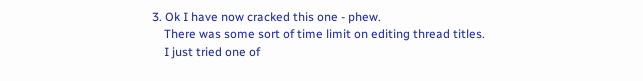3. Ok I have now cracked this one - phew.
    There was some sort of time limit on editing thread titles.
    I just tried one of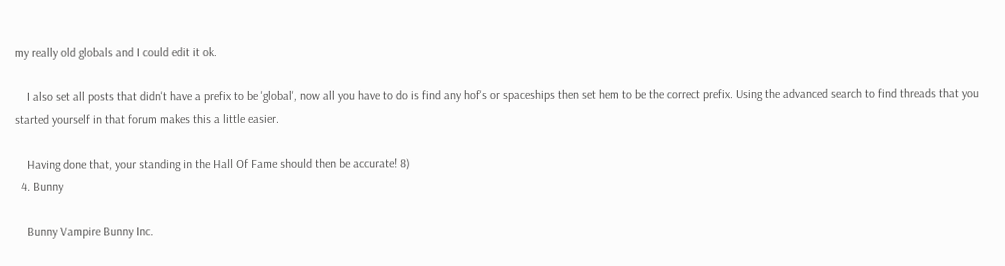my really old globals and I could edit it ok.

    I also set all posts that didn't have a prefix to be 'global', now all you have to do is find any hof's or spaceships then set hem to be the correct prefix. Using the advanced search to find threads that you started yourself in that forum makes this a little easier.

    Having done that, your standing in the Hall Of Fame should then be accurate! 8)
  4. Bunny

    Bunny Vampire Bunny Inc.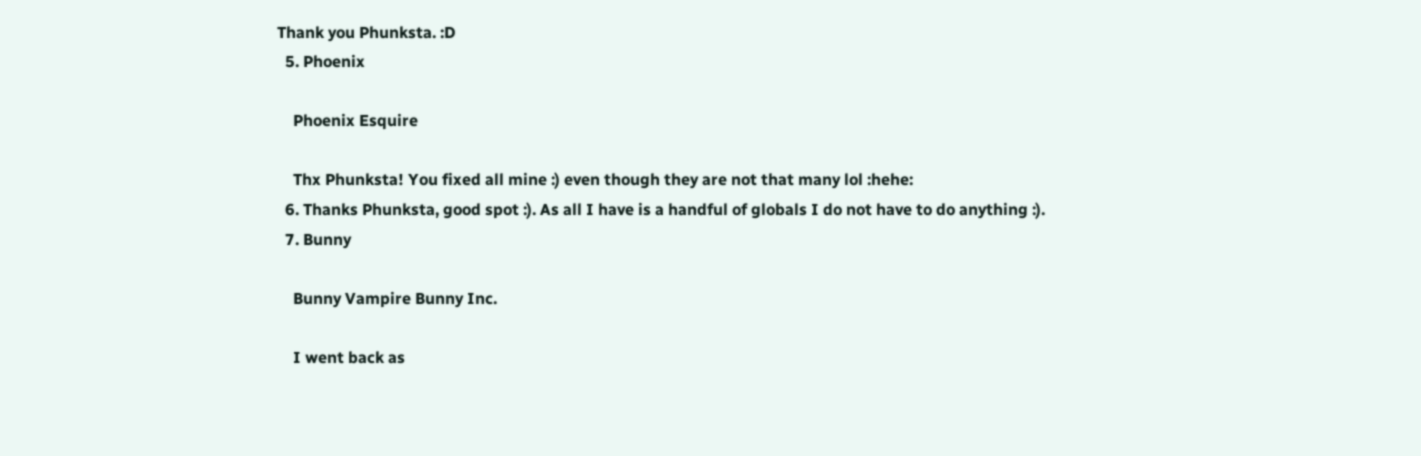Thank you Phunksta. :D
  5. Phoenix

    Phoenix Esquire

    Thx Phunksta! You fixed all mine :) even though they are not that many lol :hehe:
  6. Thanks Phunksta, good spot :). As all I have is a handful of globals I do not have to do anything :).
  7. Bunny

    Bunny Vampire Bunny Inc.

    I went back as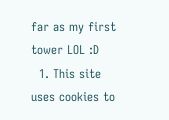far as my first tower LOL :D
  1. This site uses cookies to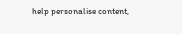help personalise content,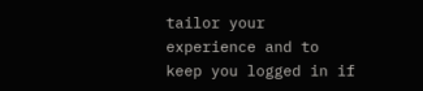tailor your experience and to keep you logged in if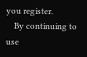you register.
    By continuing to use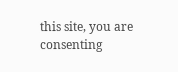this site, you are consenting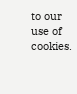to our use of cookies.